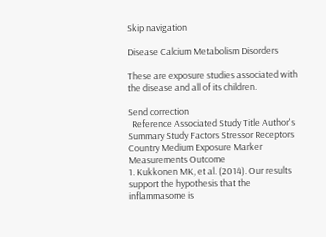Skip navigation

Disease Calcium Metabolism Disorders

These are exposure studies associated with the disease and all of its children.

Send correction
  Reference Associated Study Title Author's Summary Study Factors Stressor Receptors Country Medium Exposure Marker Measurements Outcome
1. Kukkonen MK, et al. (2014). Our results support the hypothesis that the inflammasome is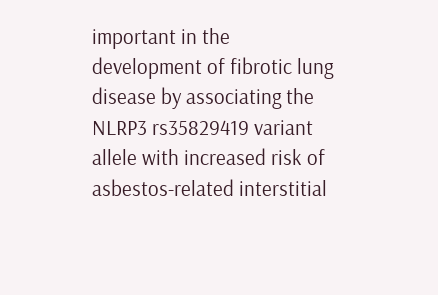important in the development of fibrotic lung disease by associating the NLRP3 rs35829419 variant allele with increased risk of asbestos-related interstitial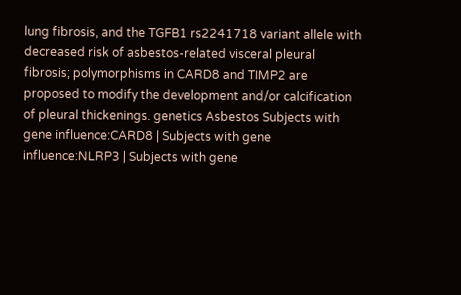lung fibrosis, and the TGFB1 rs2241718 variant allele with decreased risk of asbestos-related visceral pleural fibrosis; polymorphisms in CARD8 and TIMP2 are proposed to modify the development and/or calcification of pleural thickenings. genetics Asbestos Subjects with gene influence:CARD8 | Subjects with gene influence:NLRP3 | Subjects with gene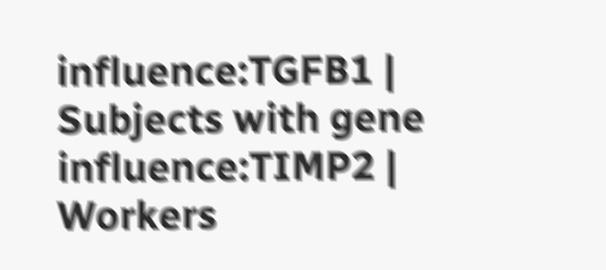influence:TGFB1 | Subjects with gene influence:TIMP2 | Workers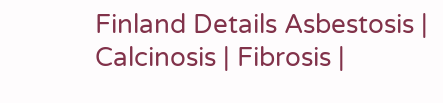Finland Details Asbestosis | Calcinosis | Fibrosis |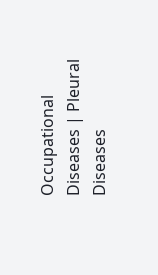Occupational Diseases | Pleural Diseases